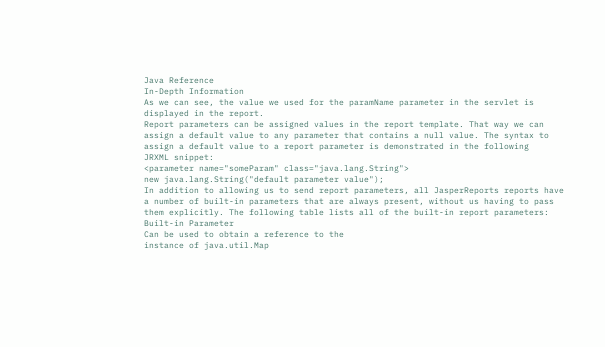Java Reference
In-Depth Information
As we can see, the value we used for the paramName parameter in the servlet is
displayed in the report.
Report parameters can be assigned values in the report template. That way we can
assign a default value to any parameter that contains a null value. The syntax to
assign a default value to a report parameter is demonstrated in the following
JRXML snippet:
<parameter name="someParam" class="java.lang.String">
new java.lang.String("default parameter value");
In addition to allowing us to send report parameters, all JasperReports reports have
a number of built-in parameters that are always present, without us having to pass
them explicitly. The following table lists all of the built-in report parameters:
Built-in Parameter
Can be used to obtain a reference to the
instance of java.util.Map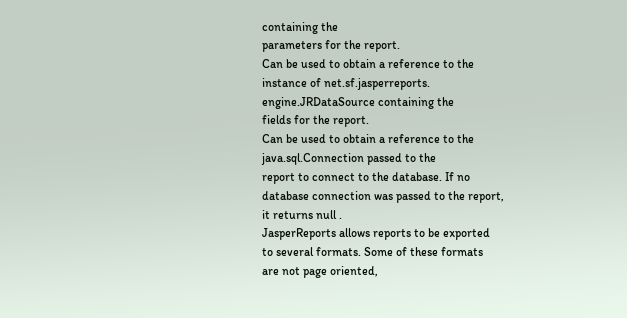containing the
parameters for the report.
Can be used to obtain a reference to the
instance of net.sf.jasperreports.
engine.JRDataSource containing the
fields for the report.
Can be used to obtain a reference to the
java.sql.Connection passed to the
report to connect to the database. If no
database connection was passed to the report,
it returns null .
JasperReports allows reports to be exported
to several formats. Some of these formats
are not page oriented,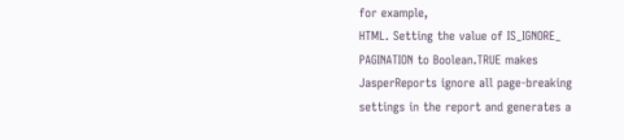for example,
HTML. Setting the value of IS_IGNORE_
PAGINATION to Boolean.TRUE makes
JasperReports ignore all page-breaking
settings in the report and generates a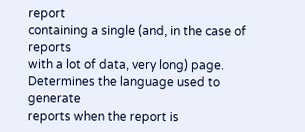report
containing a single (and, in the case of reports
with a lot of data, very long) page.
Determines the language used to generate
reports when the report is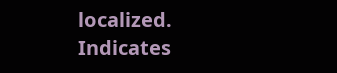localized.
Indicates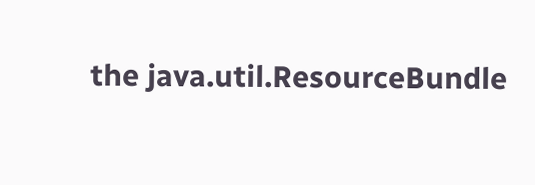the java.util.ResourceBundle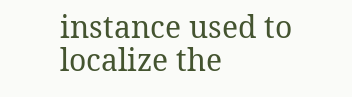instance used to localize the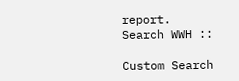report.
Search WWH ::

Custom Search